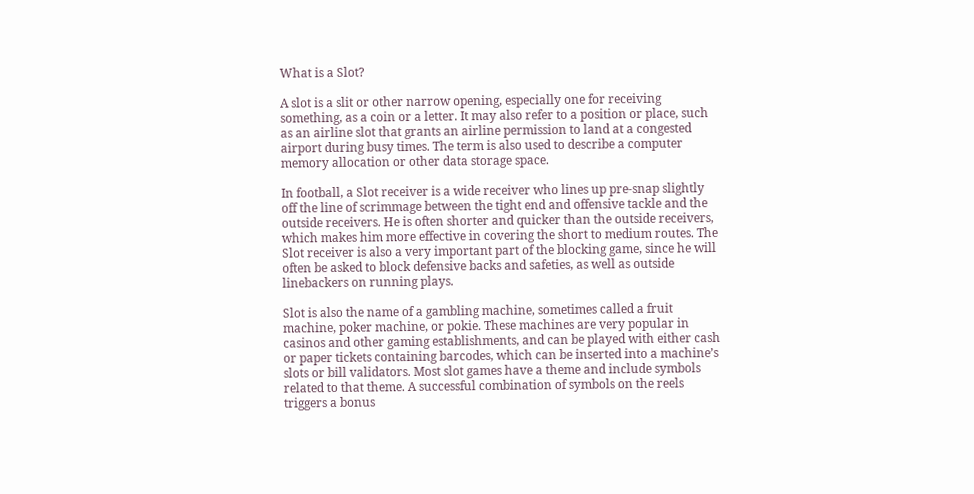What is a Slot?

A slot is a slit or other narrow opening, especially one for receiving something, as a coin or a letter. It may also refer to a position or place, such as an airline slot that grants an airline permission to land at a congested airport during busy times. The term is also used to describe a computer memory allocation or other data storage space.

In football, a Slot receiver is a wide receiver who lines up pre-snap slightly off the line of scrimmage between the tight end and offensive tackle and the outside receivers. He is often shorter and quicker than the outside receivers, which makes him more effective in covering the short to medium routes. The Slot receiver is also a very important part of the blocking game, since he will often be asked to block defensive backs and safeties, as well as outside linebackers on running plays.

Slot is also the name of a gambling machine, sometimes called a fruit machine, poker machine, or pokie. These machines are very popular in casinos and other gaming establishments, and can be played with either cash or paper tickets containing barcodes, which can be inserted into a machine’s slots or bill validators. Most slot games have a theme and include symbols related to that theme. A successful combination of symbols on the reels triggers a bonus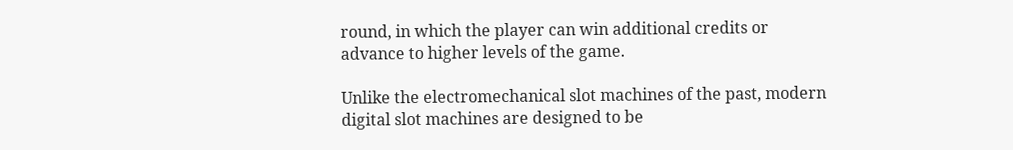round, in which the player can win additional credits or advance to higher levels of the game.

Unlike the electromechanical slot machines of the past, modern digital slot machines are designed to be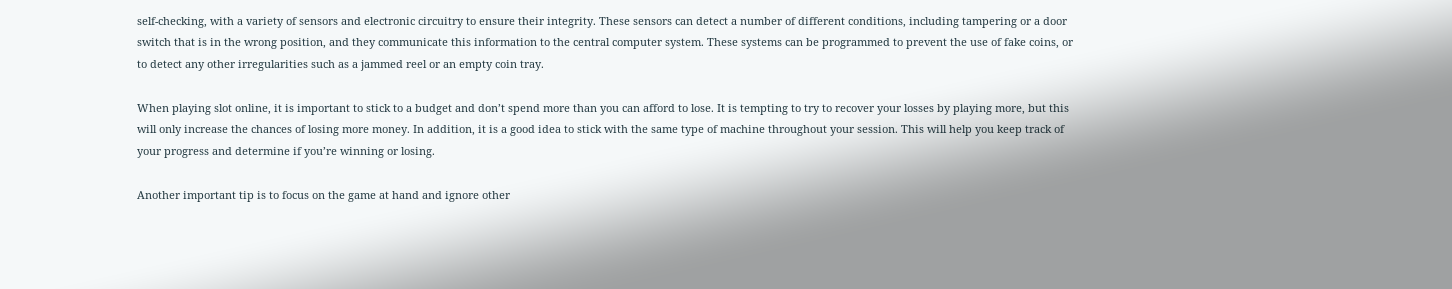self-checking, with a variety of sensors and electronic circuitry to ensure their integrity. These sensors can detect a number of different conditions, including tampering or a door switch that is in the wrong position, and they communicate this information to the central computer system. These systems can be programmed to prevent the use of fake coins, or to detect any other irregularities such as a jammed reel or an empty coin tray.

When playing slot online, it is important to stick to a budget and don’t spend more than you can afford to lose. It is tempting to try to recover your losses by playing more, but this will only increase the chances of losing more money. In addition, it is a good idea to stick with the same type of machine throughout your session. This will help you keep track of your progress and determine if you’re winning or losing.

Another important tip is to focus on the game at hand and ignore other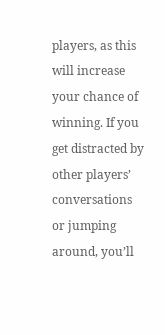players, as this will increase your chance of winning. If you get distracted by other players’ conversations or jumping around, you’ll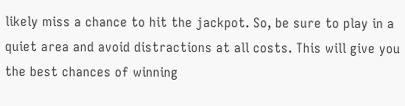likely miss a chance to hit the jackpot. So, be sure to play in a quiet area and avoid distractions at all costs. This will give you the best chances of winning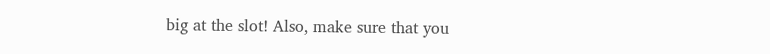big at the slot! Also, make sure that you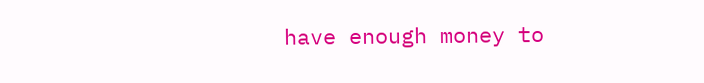have enough money to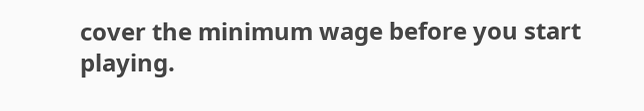cover the minimum wage before you start playing.